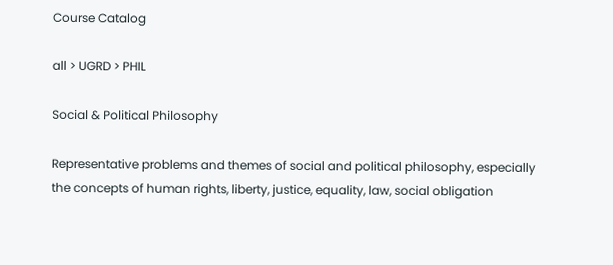Course Catalog

all > UGRD > PHIL

Social & Political Philosophy

Representative problems and themes of social and political philosophy, especially the concepts of human rights, liberty, justice, equality, law, social obligation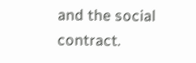and the social contract.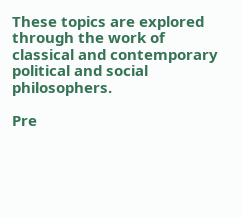These topics are explored through the work of classical and contemporary political and social philosophers.

Pre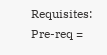Requisites: Pre-req =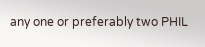any one or preferably two PHIL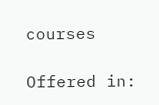courses

Offered in: